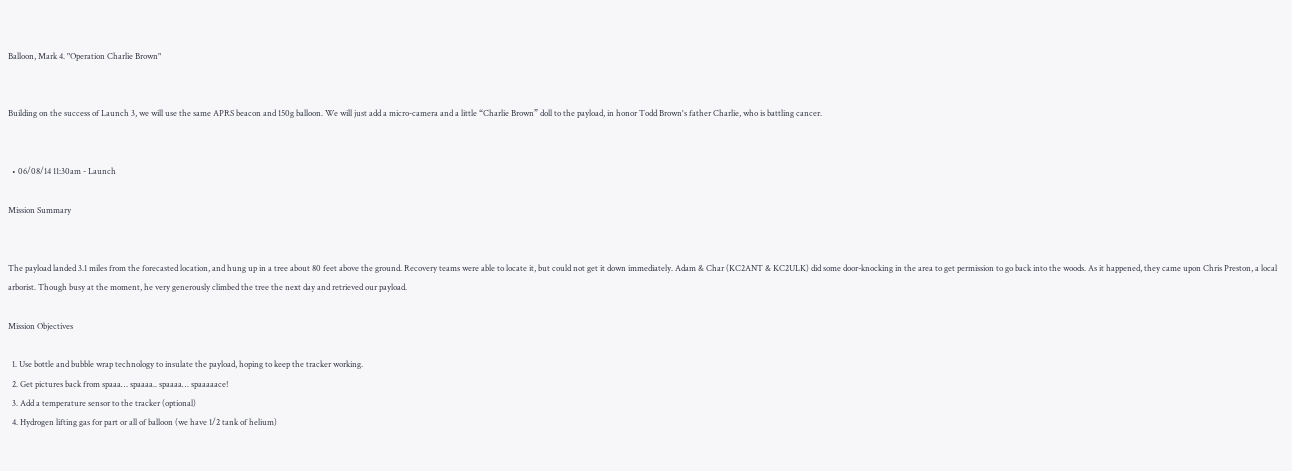Balloon, Mark 4. "Operation Charlie Brown"


Building on the success of Launch 3, we will use the same APRS beacon and 150g balloon. We will just add a micro-camera and a little “Charlie Brown” doll to the payload, in honor Todd Brown's father Charlie, who is battling cancer.


  • 06/08/14 11:30am - Launch

Mission Summary


The payload landed 3.1 miles from the forecasted location, and hung up in a tree about 80 feet above the ground. Recovery teams were able to locate it, but could not get it down immediately. Adam & Char (KC2ANT & KC2ULK) did some door-knocking in the area to get permission to go back into the woods. As it happened, they came upon Chris Preston, a local arborist. Though busy at the moment, he very generously climbed the tree the next day and retrieved our payload.

Mission Objectives

  1. Use bottle and bubble wrap technology to insulate the payload, hoping to keep the tracker working.
  2. Get pictures back from spaaa… spaaaa.. spaaaa… spaaaaace!
  3. Add a temperature sensor to the tracker (optional)
  4. Hydrogen lifting gas for part or all of balloon (we have 1/2 tank of helium)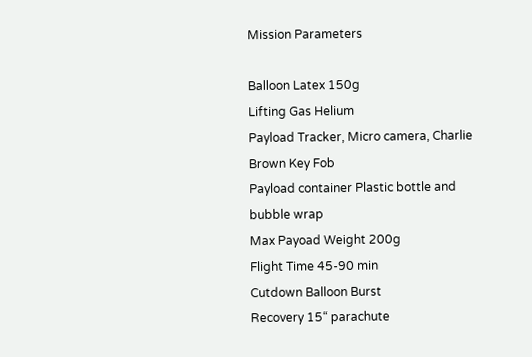Mission Parameters

Balloon Latex 150g
Lifting Gas Helium
Payload Tracker, Micro camera, Charlie Brown Key Fob
Payload container Plastic bottle and bubble wrap
Max Payoad Weight 200g
Flight Time 45-90 min
Cutdown Balloon Burst
Recovery 15“ parachute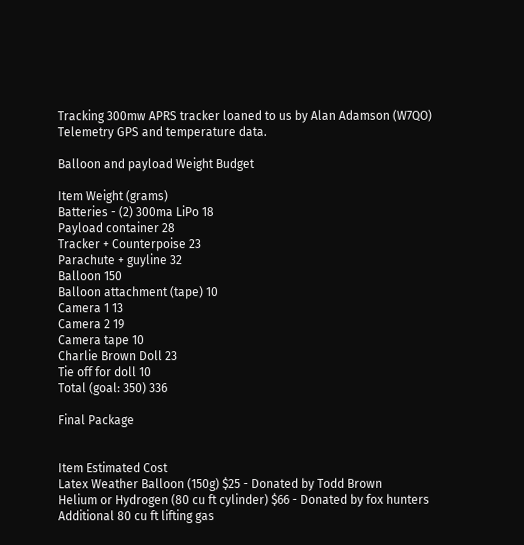Tracking 300mw APRS tracker loaned to us by Alan Adamson (W7QO)
Telemetry GPS and temperature data.

Balloon and payload Weight Budget

Item Weight (grams)
Batteries - (2) 300ma LiPo 18
Payload container 28
Tracker + Counterpoise 23
Parachute + guyline 32
Balloon 150
Balloon attachment (tape) 10
Camera 1 13
Camera 2 19
Camera tape 10
Charlie Brown Doll 23
Tie off for doll 10
Total (goal: 350) 336

Final Package


Item Estimated Cost
Latex Weather Balloon (150g) $25 - Donated by Todd Brown
Helium or Hydrogen (80 cu ft cylinder) $66 - Donated by fox hunters
Additional 80 cu ft lifting gas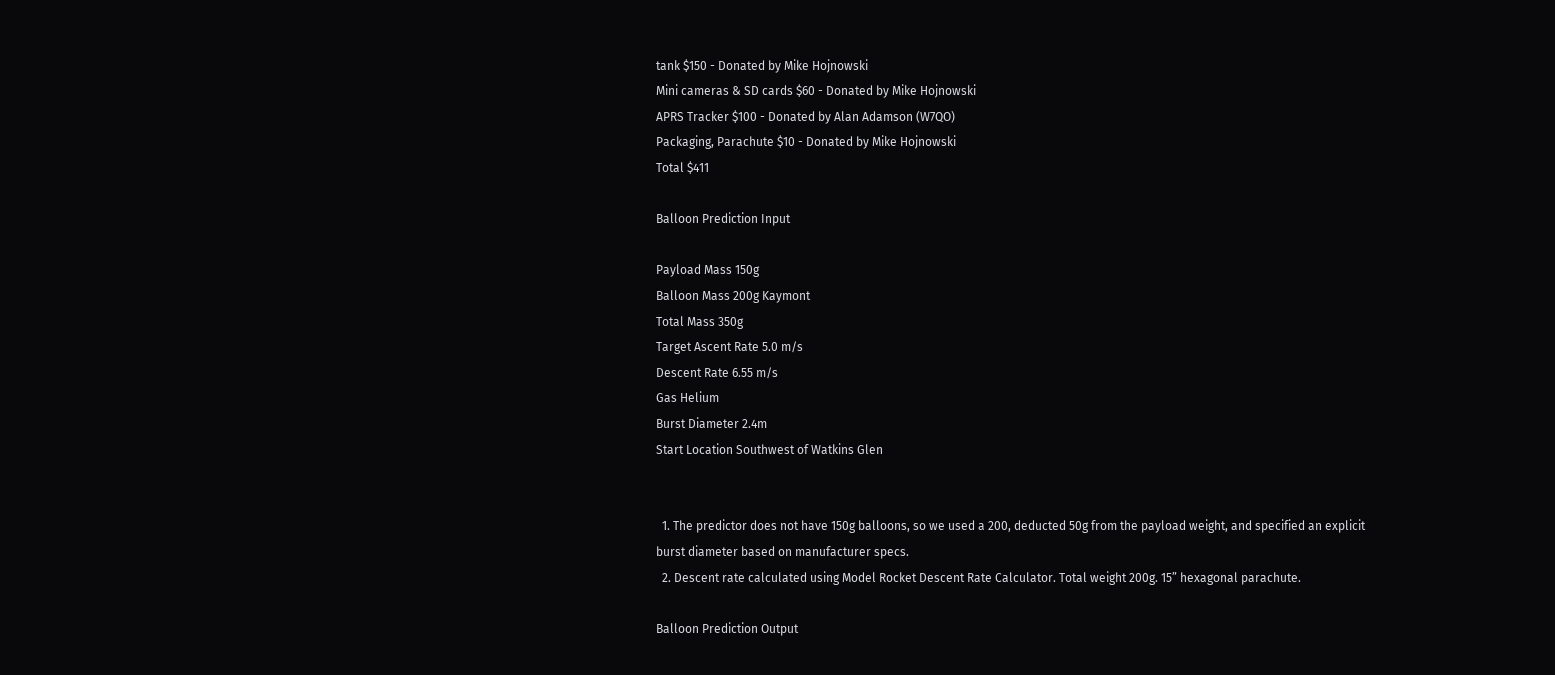tank $150 - Donated by Mike Hojnowski
Mini cameras & SD cards $60 - Donated by Mike Hojnowski
APRS Tracker $100 - Donated by Alan Adamson (W7QO)
Packaging, Parachute $10 - Donated by Mike Hojnowski
Total $411

Balloon Prediction Input

Payload Mass 150g
Balloon Mass 200g Kaymont
Total Mass 350g
Target Ascent Rate 5.0 m/s
Descent Rate 6.55 m/s
Gas Helium
Burst Diameter 2.4m
Start Location Southwest of Watkins Glen


  1. The predictor does not have 150g balloons, so we used a 200, deducted 50g from the payload weight, and specified an explicit burst diameter based on manufacturer specs.
  2. Descent rate calculated using Model Rocket Descent Rate Calculator. Total weight 200g. 15” hexagonal parachute.

Balloon Prediction Output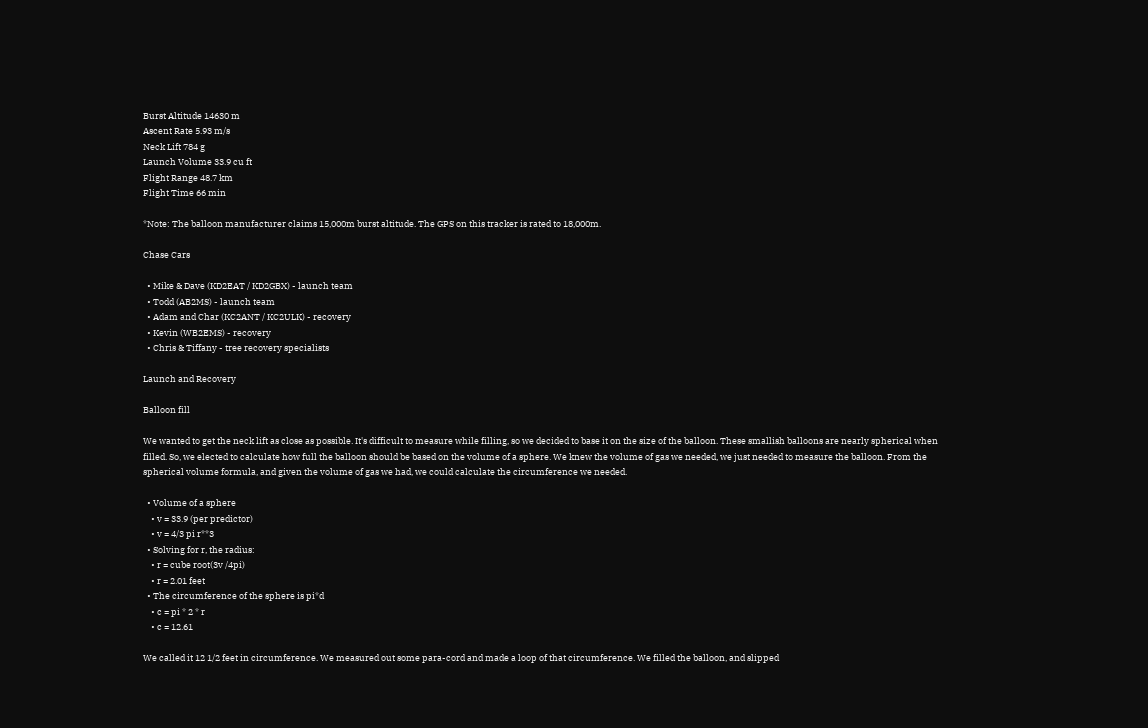Burst Altitude 14630 m
Ascent Rate 5.93 m/s
Neck Lift 784 g
Launch Volume 33.9 cu ft
Flight Range 48.7 km
Flight Time 66 min

*Note: The balloon manufacturer claims 15,000m burst altitude. The GPS on this tracker is rated to 18,000m.

Chase Cars

  • Mike & Dave (KD2EAT / KD2GBX) - launch team
  • Todd (AB2MS) - launch team
  • Adam and Char (KC2ANT / KC2ULK) - recovery
  • Kevin (WB2EMS) - recovery
  • Chris & Tiffany - tree recovery specialists

Launch and Recovery

Balloon fill

We wanted to get the neck lift as close as possible. It's difficult to measure while filling, so we decided to base it on the size of the balloon. These smallish balloons are nearly spherical when filled. So, we elected to calculate how full the balloon should be based on the volume of a sphere. We knew the volume of gas we needed, we just needed to measure the balloon. From the spherical volume formula, and given the volume of gas we had, we could calculate the circumference we needed.

  • Volume of a sphere
    • v = 33.9 (per predictor)
    • v = 4/3 pi r**3
  • Solving for r, the radius:
    • r = cube root(3v /4pi)
    • r = 2.01 feet
  • The circumference of the sphere is pi*d
    • c = pi * 2 * r
    • c = 12.61

We called it 12 1/2 feet in circumference. We measured out some para-cord and made a loop of that circumference. We filled the balloon, and slipped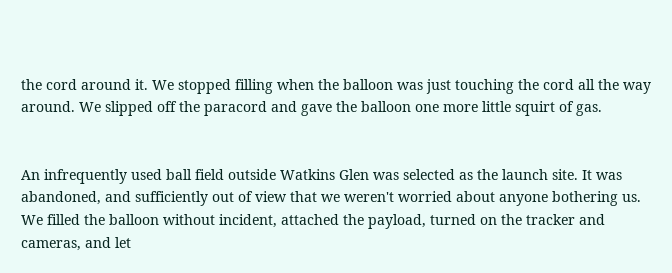the cord around it. We stopped filling when the balloon was just touching the cord all the way around. We slipped off the paracord and gave the balloon one more little squirt of gas.


An infrequently used ball field outside Watkins Glen was selected as the launch site. It was abandoned, and sufficiently out of view that we weren't worried about anyone bothering us. We filled the balloon without incident, attached the payload, turned on the tracker and cameras, and let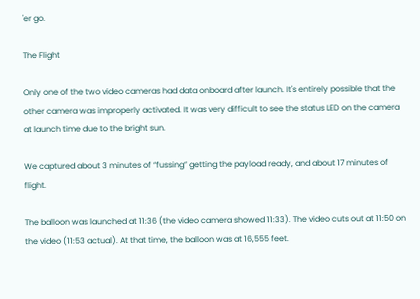'er go.

The Flight

Only one of the two video cameras had data onboard after launch. It's entirely possible that the other camera was improperly activated. It was very difficult to see the status LED on the camera at launch time due to the bright sun.

We captured about 3 minutes of “fussing” getting the payload ready, and about 17 minutes of flight.

The balloon was launched at 11:36 (the video camera showed 11:33). The video cuts out at 11:50 on the video (11:53 actual). At that time, the balloon was at 16,555 feet.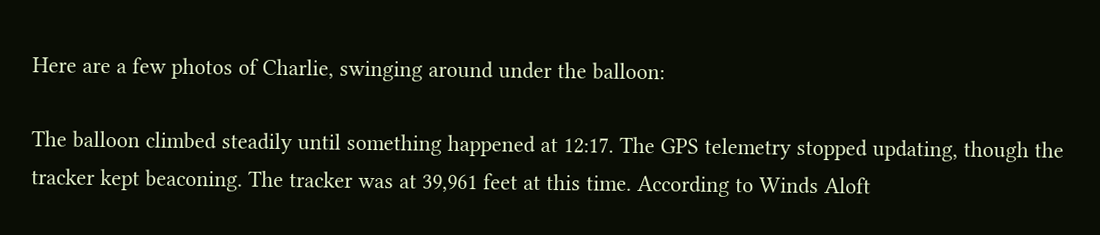Here are a few photos of Charlie, swinging around under the balloon:

The balloon climbed steadily until something happened at 12:17. The GPS telemetry stopped updating, though the tracker kept beaconing. The tracker was at 39,961 feet at this time. According to Winds Aloft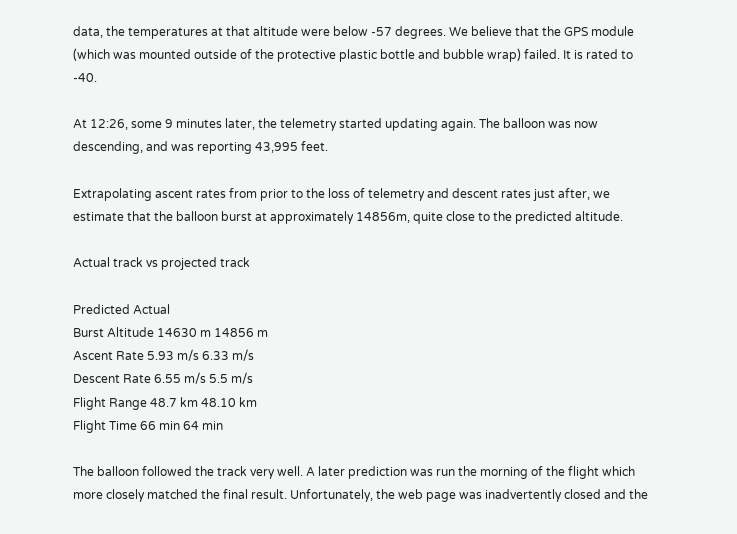data, the temperatures at that altitude were below -57 degrees. We believe that the GPS module (which was mounted outside of the protective plastic bottle and bubble wrap) failed. It is rated to -40.

At 12:26, some 9 minutes later, the telemetry started updating again. The balloon was now descending, and was reporting 43,995 feet.

Extrapolating ascent rates from prior to the loss of telemetry and descent rates just after, we estimate that the balloon burst at approximately 14856m, quite close to the predicted altitude.

Actual track vs projected track

Predicted Actual
Burst Altitude 14630 m 14856 m
Ascent Rate 5.93 m/s 6.33 m/s
Descent Rate 6.55 m/s 5.5 m/s
Flight Range 48.7 km 48.10 km
Flight Time 66 min 64 min

The balloon followed the track very well. A later prediction was run the morning of the flight which more closely matched the final result. Unfortunately, the web page was inadvertently closed and the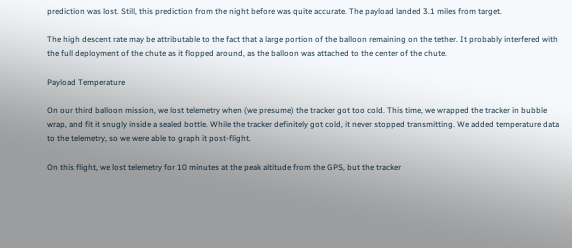prediction was lost. Still, this prediction from the night before was quite accurate. The payload landed 3.1 miles from target.

The high descent rate may be attributable to the fact that a large portion of the balloon remaining on the tether. It probably interfered with the full deployment of the chute as it flopped around, as the balloon was attached to the center of the chute.

Payload Temperature

On our third balloon mission, we lost telemetry when (we presume) the tracker got too cold. This time, we wrapped the tracker in bubble wrap, and fit it snugly inside a sealed bottle. While the tracker definitely got cold, it never stopped transmitting. We added temperature data to the telemetry, so we were able to graph it post-flight.

On this flight, we lost telemetry for 10 minutes at the peak altitude from the GPS, but the tracker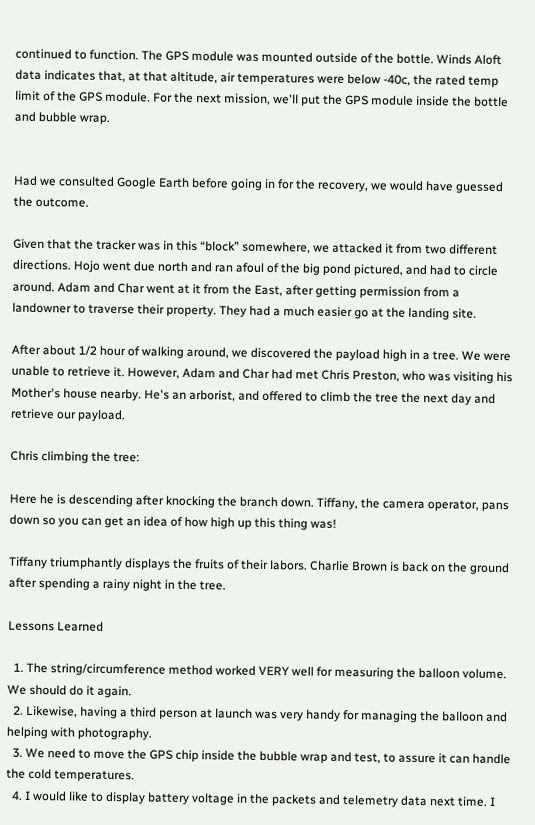continued to function. The GPS module was mounted outside of the bottle. Winds Aloft data indicates that, at that altitude, air temperatures were below -40c, the rated temp limit of the GPS module. For the next mission, we'll put the GPS module inside the bottle and bubble wrap.


Had we consulted Google Earth before going in for the recovery, we would have guessed the outcome.

Given that the tracker was in this “block” somewhere, we attacked it from two different directions. Hojo went due north and ran afoul of the big pond pictured, and had to circle around. Adam and Char went at it from the East, after getting permission from a landowner to traverse their property. They had a much easier go at the landing site.

After about 1/2 hour of walking around, we discovered the payload high in a tree. We were unable to retrieve it. However, Adam and Char had met Chris Preston, who was visiting his Mother's house nearby. He's an arborist, and offered to climb the tree the next day and retrieve our payload.

Chris climbing the tree:

Here he is descending after knocking the branch down. Tiffany, the camera operator, pans down so you can get an idea of how high up this thing was!

Tiffany triumphantly displays the fruits of their labors. Charlie Brown is back on the ground after spending a rainy night in the tree.

Lessons Learned

  1. The string/circumference method worked VERY well for measuring the balloon volume. We should do it again.
  2. Likewise, having a third person at launch was very handy for managing the balloon and helping with photography.
  3. We need to move the GPS chip inside the bubble wrap and test, to assure it can handle the cold temperatures.
  4. I would like to display battery voltage in the packets and telemetry data next time. I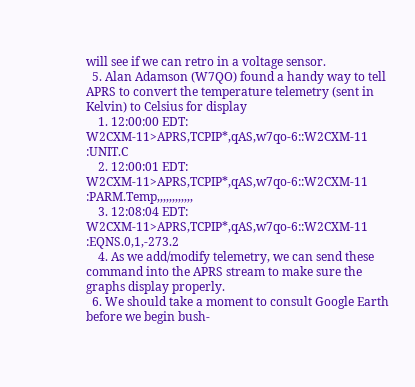will see if we can retro in a voltage sensor.
  5. Alan Adamson (W7QO) found a handy way to tell APRS to convert the temperature telemetry (sent in Kelvin) to Celsius for display
    1. 12:00:00 EDT: W2CXM-11>APRS,TCPIP*,qAS,w7qo-6::W2CXM-11 :UNIT.C
    2. 12:00:01 EDT: W2CXM-11>APRS,TCPIP*,qAS,w7qo-6::W2CXM-11 :PARM.Temp,,,,,,,,,,,,
    3. 12:08:04 EDT: W2CXM-11>APRS,TCPIP*,qAS,w7qo-6::W2CXM-11 :EQNS.0,1,-273.2
    4. As we add/modify telemetry, we can send these command into the APRS stream to make sure the graphs display properly.
  6. We should take a moment to consult Google Earth before we begin bush-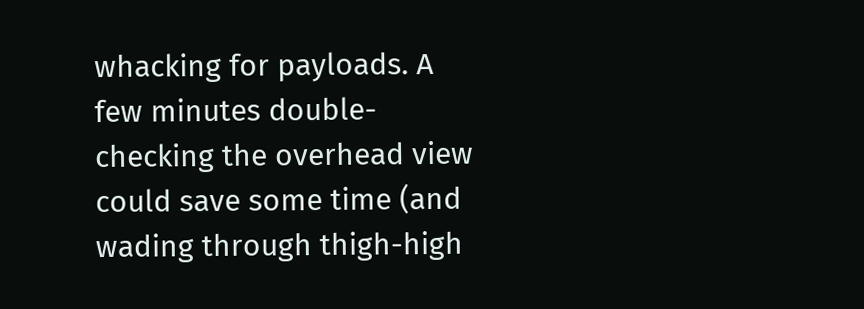whacking for payloads. A few minutes double-checking the overhead view could save some time (and wading through thigh-high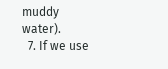muddy water).
  7. If we use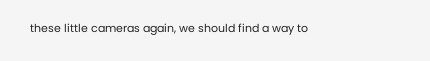these little cameras again, we should find a way to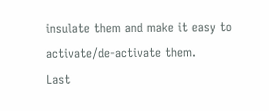insulate them and make it easy to activate/de-activate them.
Last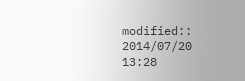modified:: 2014/07/20 13:28